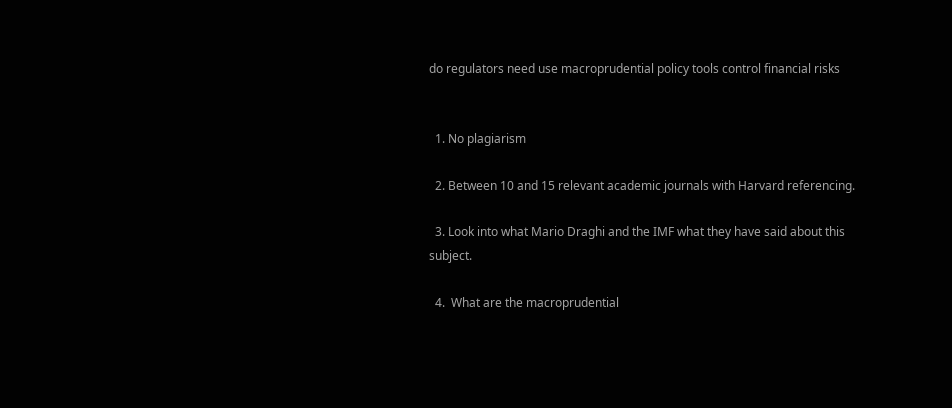do regulators need use macroprudential policy tools control financial risks


  1. No plagiarism

  2. Between 10 and 15 relevant academic journals with Harvard referencing.

  3. Look into what Mario Draghi and the IMF what they have said about this subject.

  4.  What are the macroprudential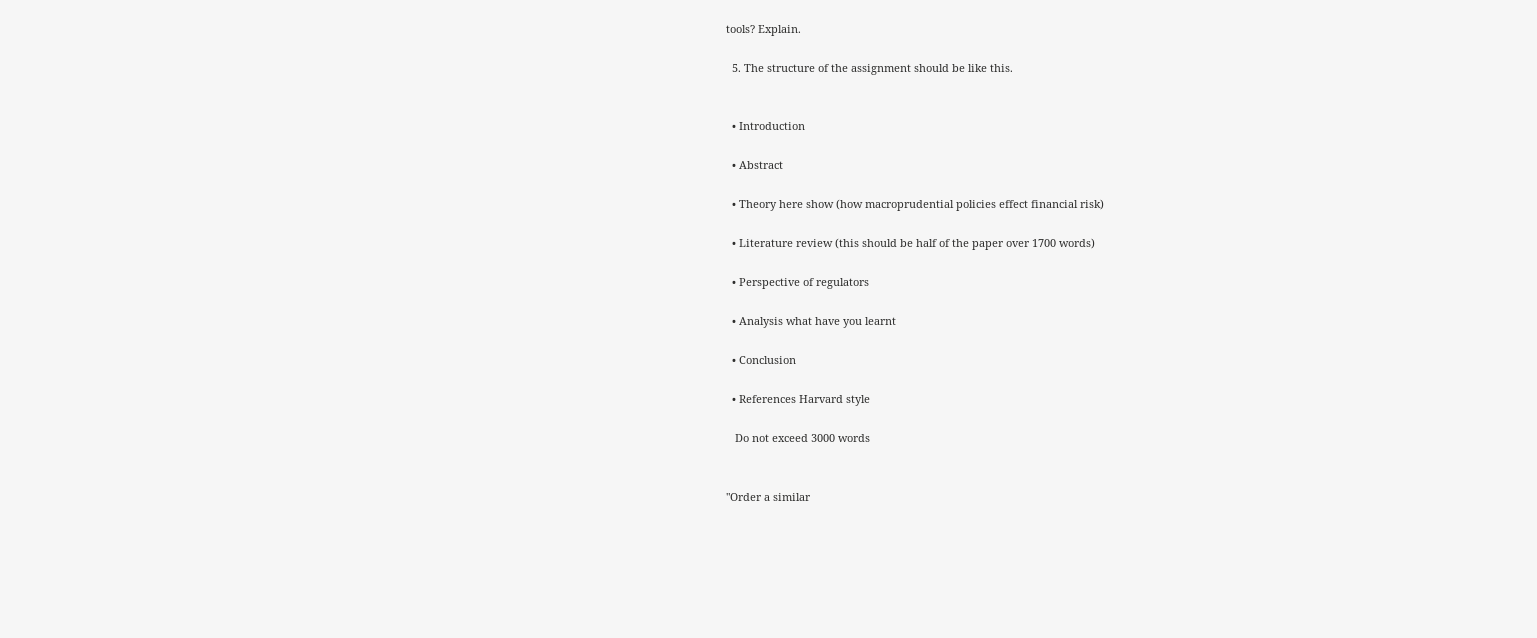tools? Explain.

  5. The structure of the assignment should be like this.


  • Introduction

  • Abstract

  • Theory here show (how macroprudential policies effect financial risk)

  • Literature review (this should be half of the paper over 1700 words)

  • Perspective of regulators

  • Analysis what have you learnt

  • Conclusion

  • References Harvard style

   Do not exceed 3000 words


"Order a similar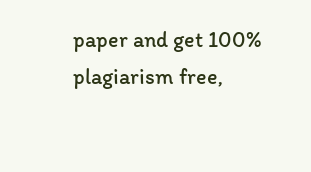paper and get 100% plagiarism free,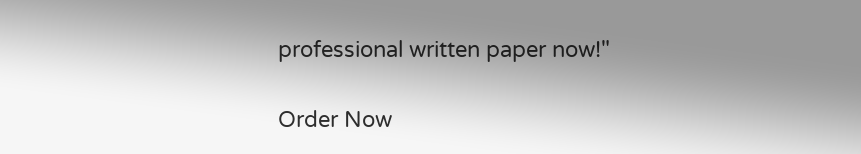professional written paper now!"

Order Now